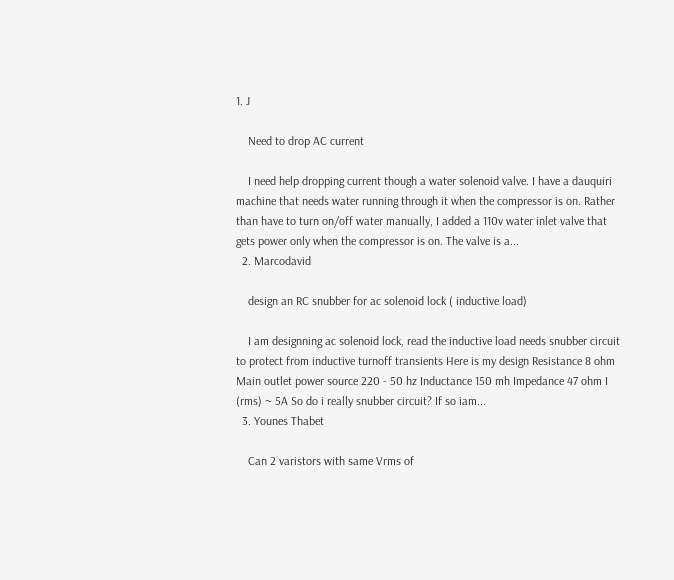1. J

    Need to drop AC current

    I need help dropping current though a water solenoid valve. I have a dauquiri machine that needs water running through it when the compressor is on. Rather than have to turn on/off water manually, I added a 110v water inlet valve that gets power only when the compressor is on. The valve is a...
  2. Marcodavid

    design an RC snubber for ac solenoid lock ( inductive load)

    I am designning ac solenoid lock, read the inductive load needs snubber circuit to protect from inductive turnoff transients Here is my design Resistance 8 ohm Main outlet power source 220 - 50 hz Inductance 150 mh Impedance 47 ohm I (rms) ~ 5A So do i really snubber circuit? If so iam...
  3. Younes Thabet

    Can 2 varistors with same Vrms of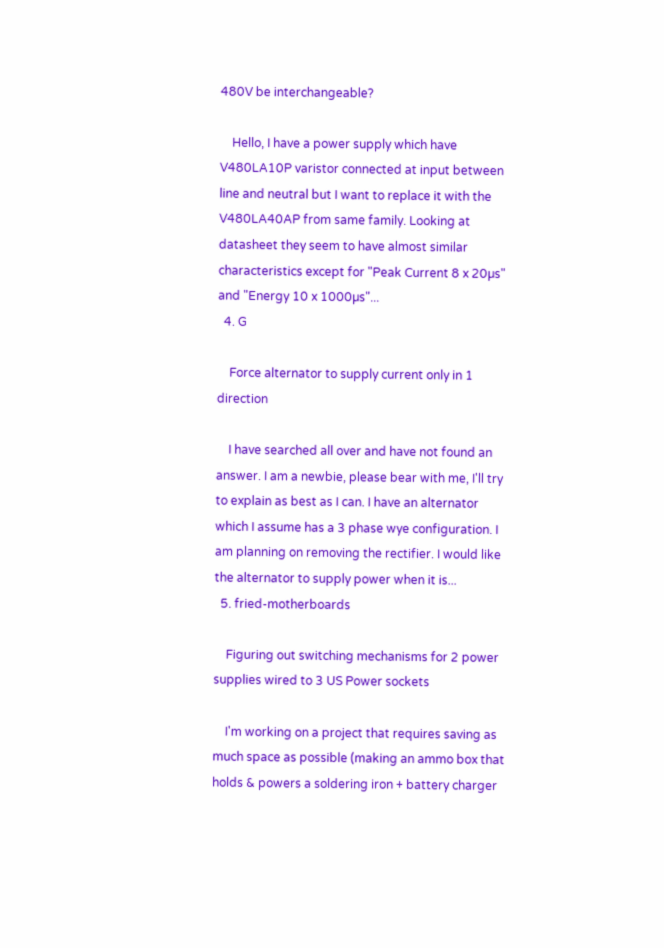480V be interchangeable?

    Hello, I have a power supply which have V480LA10P varistor connected at input between line and neutral but I want to replace it with the V480LA40AP from same family. Looking at datasheet they seem to have almost similar characteristics except for "Peak Current 8 x 20µs" and "Energy 10 x 1000µs"...
  4. G

    Force alternator to supply current only in 1 direction

    I have searched all over and have not found an answer. I am a newbie, please bear with me, I'll try to explain as best as I can. I have an alternator which I assume has a 3 phase wye configuration. I am planning on removing the rectifier. I would like the alternator to supply power when it is...
  5. fried-motherboards

    Figuring out switching mechanisms for 2 power supplies wired to 3 US Power sockets

    I'm working on a project that requires saving as much space as possible (making an ammo box that holds & powers a soldering iron + battery charger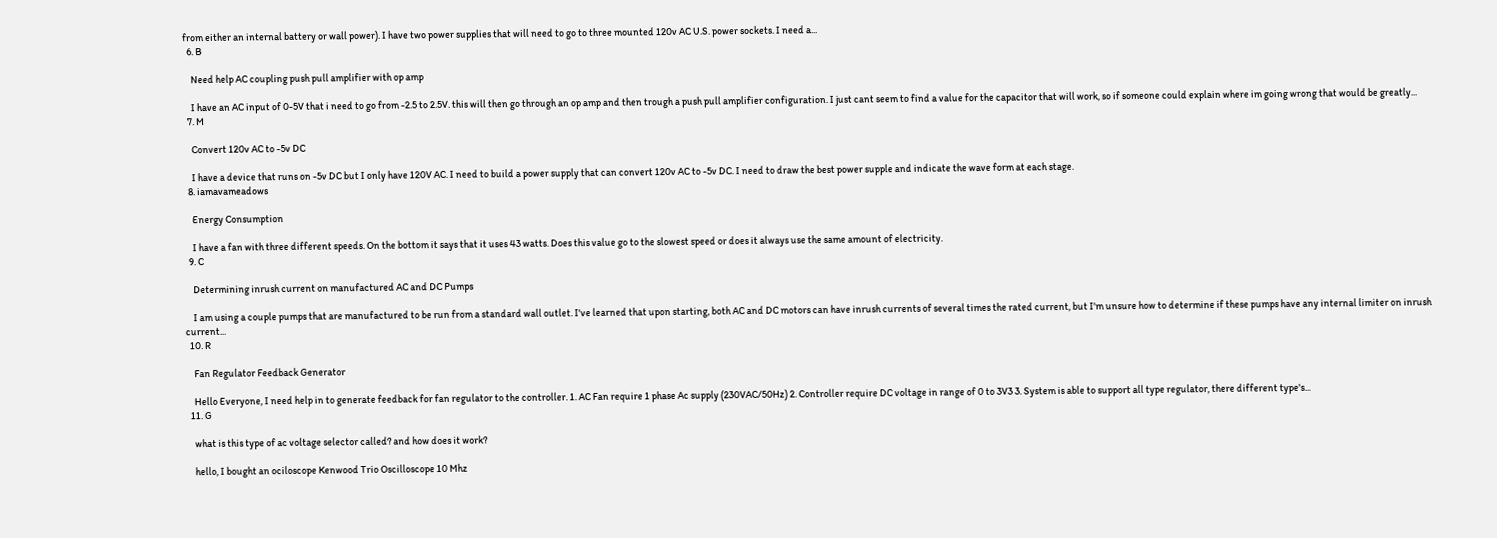from either an internal battery or wall power). I have two power supplies that will need to go to three mounted 120v AC U.S. power sockets. I need a...
  6. B

    Need help AC coupling push pull amplifier with op amp

    I have an AC input of 0-5V that i need to go from -2.5 to 2.5V. this will then go through an op amp and then trough a push pull amplifier configuration. I just cant seem to find a value for the capacitor that will work, so if someone could explain where im going wrong that would be greatly...
  7. M

    Convert 120v AC to -5v DC

    I have a device that runs on -5v DC but I only have 120V AC. I need to build a power supply that can convert 120v AC to -5v DC. I need to draw the best power supple and indicate the wave form at each stage.
  8. iamavameadows

    Energy Consumption

    I have a fan with three different speeds. On the bottom it says that it uses 43 watts. Does this value go to the slowest speed or does it always use the same amount of electricity.
  9. C

    Determining inrush current on manufactured AC and DC Pumps

    I am using a couple pumps that are manufactured to be run from a standard wall outlet. I've learned that upon starting, both AC and DC motors can have inrush currents of several times the rated current, but I'm unsure how to determine if these pumps have any internal limiter on inrush current...
  10. R

    Fan Regulator Feedback Generator

    Hello Everyone, I need help in to generate feedback for fan regulator to the controller. 1. AC Fan require 1 phase Ac supply (230VAC/50Hz) 2. Controller require DC voltage in range of 0 to 3V3 3. System is able to support all type regulator, there different type's...
  11. G

    what is this type of ac voltage selector called? and how does it work?

    hello, I bought an ociloscope Kenwood Trio Oscilloscope 10 Mhz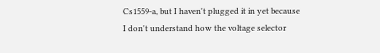Cs1559-a, but I haven't plugged it in yet because I don't understand how the voltage selector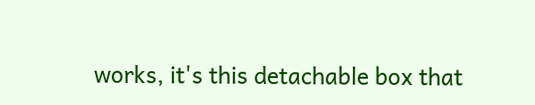works, it's this detachable box that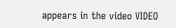appears in the video VIDEO